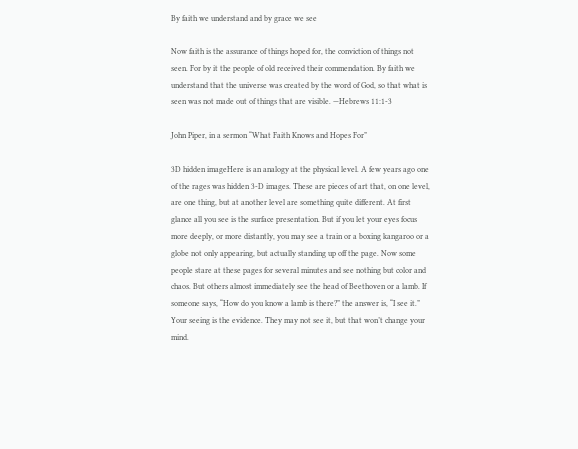By faith we understand and by grace we see

Now faith is the assurance of things hoped for, the conviction of things not seen. For by it the people of old received their commendation. By faith we understand that the universe was created by the word of God, so that what is seen was not made out of things that are visible. —Hebrews 11:1-3

John Piper, in a sermon “What Faith Knows and Hopes For”

3D hidden imageHere is an analogy at the physical level. A few years ago one of the rages was hidden 3-D images. These are pieces of art that, on one level, are one thing, but at another level are something quite different. At first glance all you see is the surface presentation. But if you let your eyes focus more deeply, or more distantly, you may see a train or a boxing kangaroo or a globe not only appearing, but actually standing up off the page. Now some people stare at these pages for several minutes and see nothing but color and chaos. But others almost immediately see the head of Beethoven or a lamb. If someone says, “How do you know a lamb is there?” the answer is, “I see it.” Your seeing is the evidence. They may not see it, but that won’t change your mind.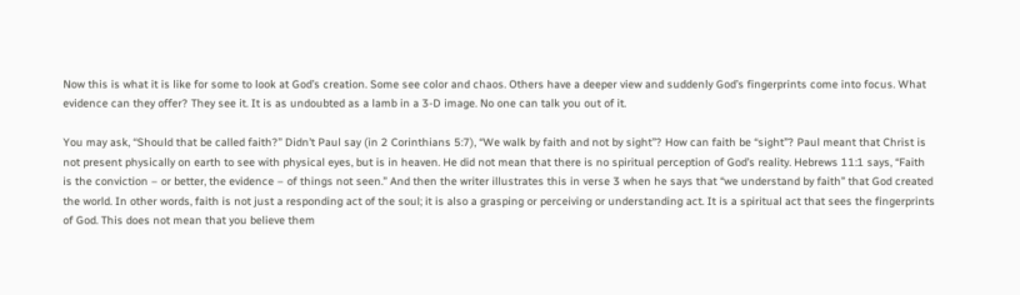Now this is what it is like for some to look at God’s creation. Some see color and chaos. Others have a deeper view and suddenly God’s fingerprints come into focus. What evidence can they offer? They see it. It is as undoubted as a lamb in a 3-D image. No one can talk you out of it.

You may ask, “Should that be called faith?” Didn’t Paul say (in 2 Corinthians 5:7), “We walk by faith and not by sight”? How can faith be “sight”? Paul meant that Christ is not present physically on earth to see with physical eyes, but is in heaven. He did not mean that there is no spiritual perception of God’s reality. Hebrews 11:1 says, “Faith is the conviction – or better, the evidence – of things not seen.” And then the writer illustrates this in verse 3 when he says that “we understand by faith” that God created the world. In other words, faith is not just a responding act of the soul; it is also a grasping or perceiving or understanding act. It is a spiritual act that sees the fingerprints of God. This does not mean that you believe them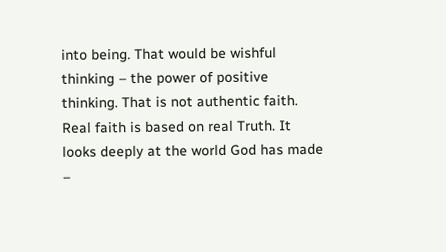into being. That would be wishful thinking – the power of positive thinking. That is not authentic faith. Real faith is based on real Truth. It looks deeply at the world God has made –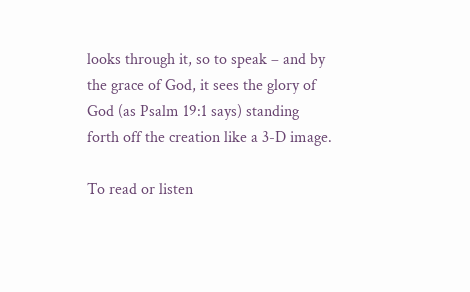looks through it, so to speak – and by the grace of God, it sees the glory of God (as Psalm 19:1 says) standing forth off the creation like a 3-D image.

To read or listen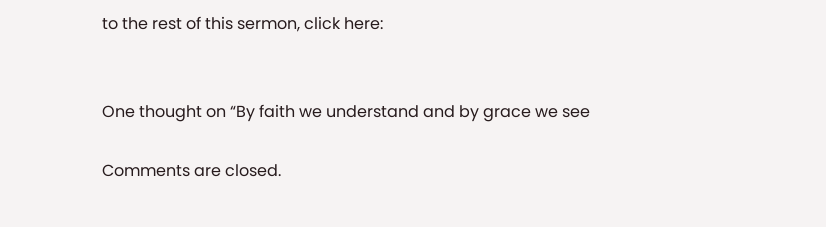to the rest of this sermon, click here:


One thought on “By faith we understand and by grace we see

Comments are closed.